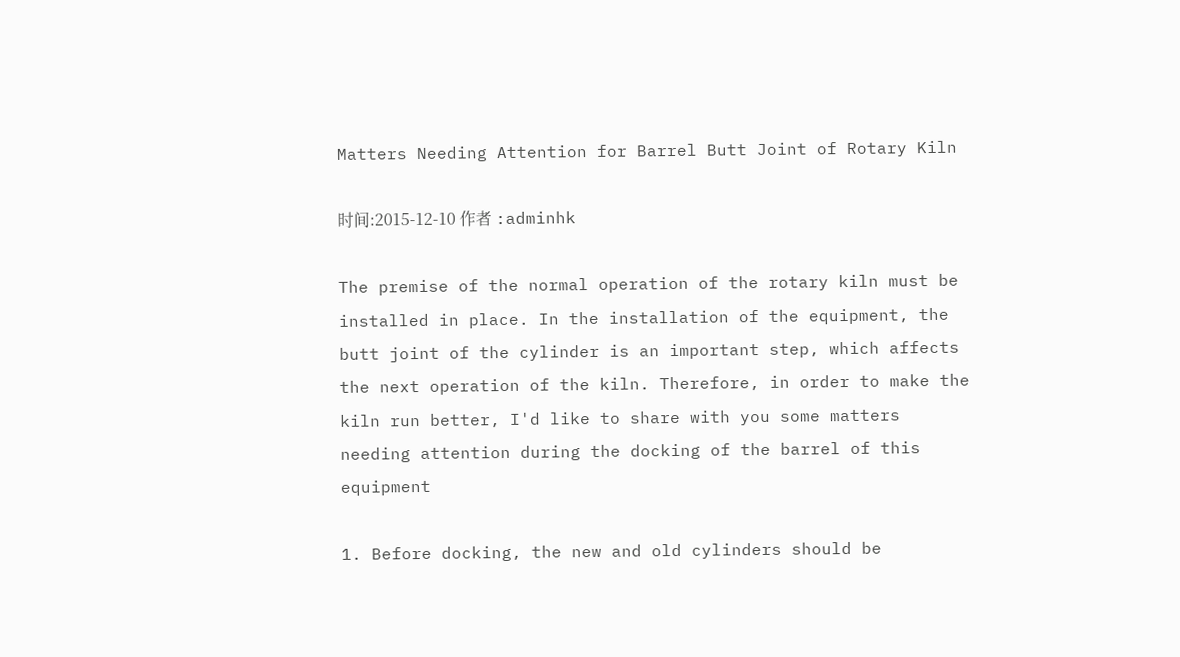Matters Needing Attention for Barrel Butt Joint of Rotary Kiln

时间:2015-12-10 作者 :adminhk

The premise of the normal operation of the rotary kiln must be installed in place. In the installation of the equipment, the butt joint of the cylinder is an important step, which affects the next operation of the kiln. Therefore, in order to make the kiln run better, I'd like to share with you some matters needing attention during the docking of the barrel of this equipment

1. Before docking, the new and old cylinders should be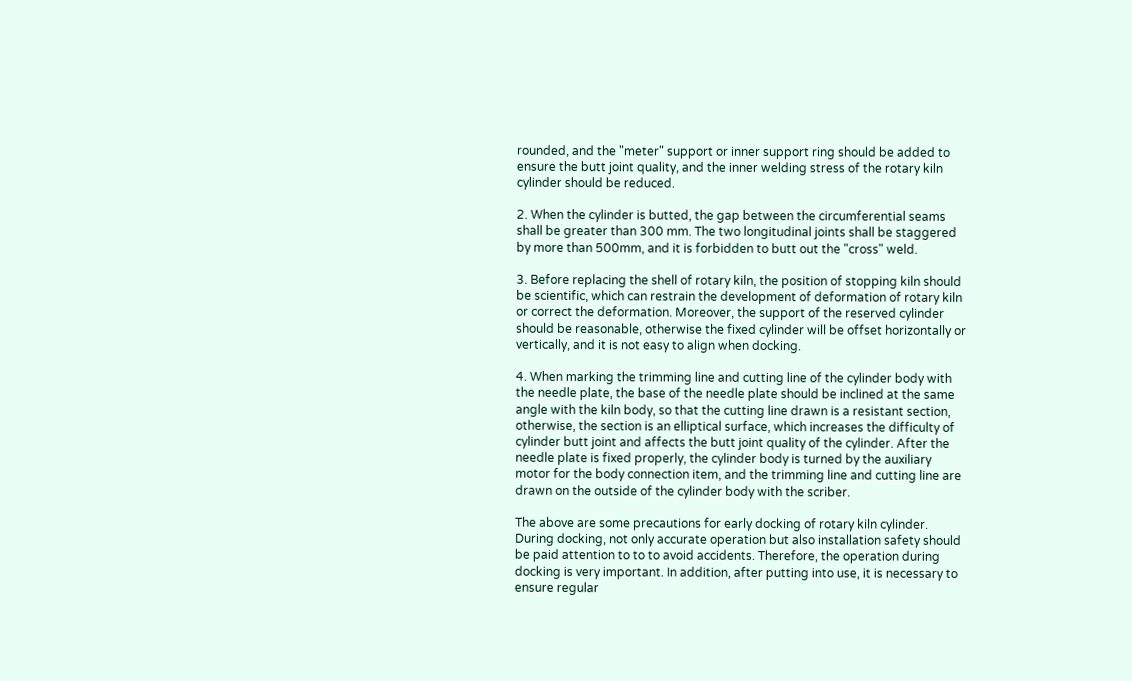rounded, and the "meter" support or inner support ring should be added to ensure the butt joint quality, and the inner welding stress of the rotary kiln cylinder should be reduced.

2. When the cylinder is butted, the gap between the circumferential seams shall be greater than 300 mm. The two longitudinal joints shall be staggered by more than 500mm, and it is forbidden to butt out the "cross" weld.

3. Before replacing the shell of rotary kiln, the position of stopping kiln should be scientific, which can restrain the development of deformation of rotary kiln or correct the deformation. Moreover, the support of the reserved cylinder should be reasonable, otherwise the fixed cylinder will be offset horizontally or vertically, and it is not easy to align when docking.

4. When marking the trimming line and cutting line of the cylinder body with the needle plate, the base of the needle plate should be inclined at the same angle with the kiln body, so that the cutting line drawn is a resistant section, otherwise, the section is an elliptical surface, which increases the difficulty of cylinder butt joint and affects the butt joint quality of the cylinder. After the needle plate is fixed properly, the cylinder body is turned by the auxiliary motor for the body connection item, and the trimming line and cutting line are drawn on the outside of the cylinder body with the scriber.

The above are some precautions for early docking of rotary kiln cylinder. During docking, not only accurate operation but also installation safety should be paid attention to to to avoid accidents. Therefore, the operation during docking is very important. In addition, after putting into use, it is necessary to ensure regular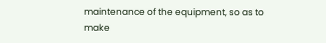maintenance of the equipment, so as to make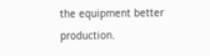the equipment better production.